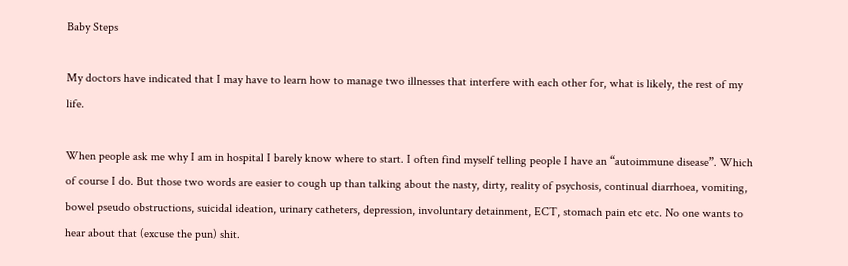Baby Steps

My doctors have indicated that I may have to learn how to manage two illnesses that interfere with each other for, what is likely, the rest of my life.

When people ask me why I am in hospital I barely know where to start. I often find myself telling people I have an “autoimmune disease”. Which of course I do. But those two words are easier to cough up than talking about the nasty, dirty, reality of psychosis, continual diarrhoea, vomiting, bowel pseudo obstructions, suicidal ideation, urinary catheters, depression, involuntary detainment, ECT, stomach pain etc etc. No one wants to hear about that (excuse the pun) shit.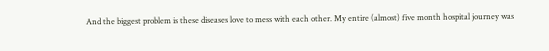And the biggest problem is these diseases love to mess with each other. My entire (almost) five month hospital journey was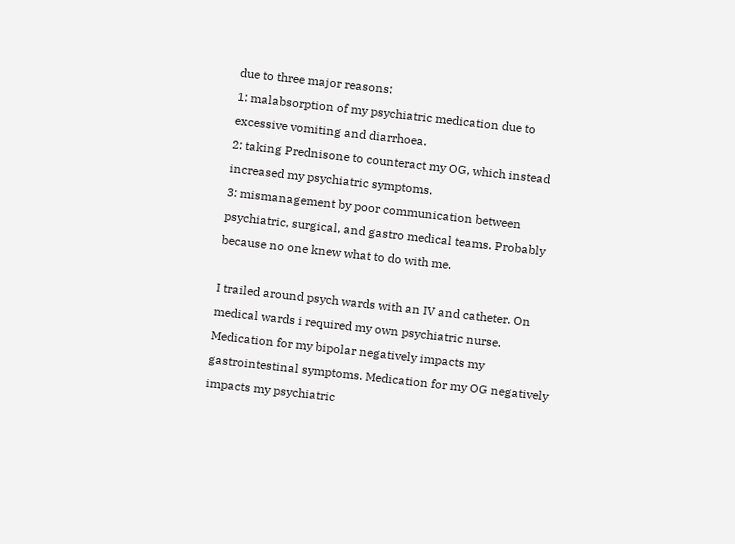due to three major reasons:
1: malabsorption of my psychiatric medication due to excessive vomiting and diarrhoea.
2: taking Prednisone to counteract my OG, which instead increased my psychiatric symptoms.
3: mismanagement by poor communication between psychiatric, surgical, and gastro medical teams. Probably because no one knew what to do with me.

I trailed around psych wards with an IV and catheter. On medical wards i required my own psychiatric nurse. Medication for my bipolar negatively impacts my gastrointestinal symptoms. Medication for my OG negatively impacts my psychiatric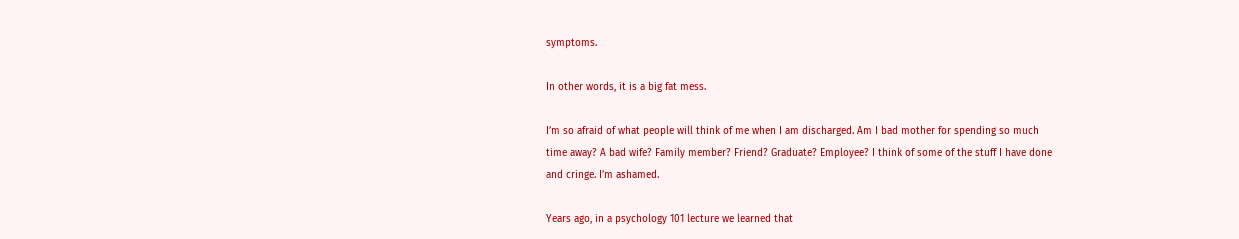symptoms.

In other words, it is a big fat mess.

I’m so afraid of what people will think of me when I am discharged. Am I bad mother for spending so much time away? A bad wife? Family member? Friend? Graduate? Employee? I think of some of the stuff I have done and cringe. I’m ashamed.

Years ago, in a psychology 101 lecture we learned that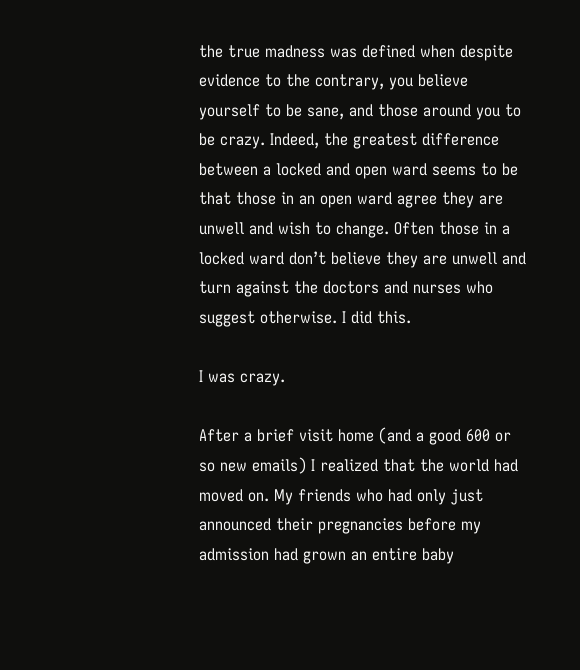the true madness was defined when despite evidence to the contrary, you believe yourself to be sane, and those around you to be crazy. Indeed, the greatest difference between a locked and open ward seems to be that those in an open ward agree they are unwell and wish to change. Often those in a locked ward don’t believe they are unwell and turn against the doctors and nurses who suggest otherwise. I did this.

I was crazy.

After a brief visit home (and a good 600 or so new emails) I realized that the world had moved on. My friends who had only just announced their pregnancies before my admission had grown an entire baby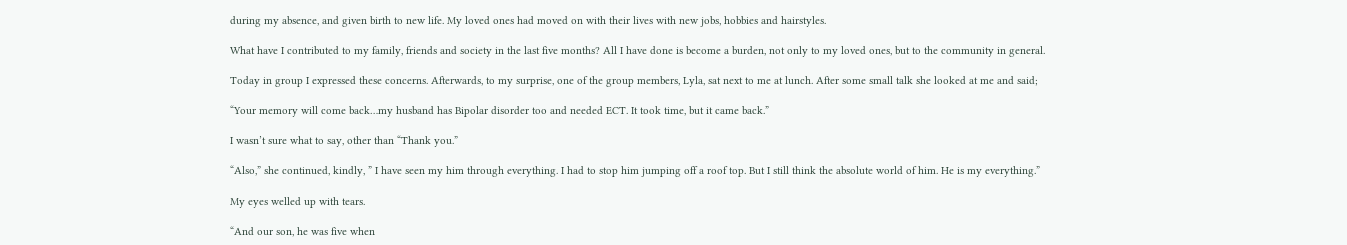during my absence, and given birth to new life. My loved ones had moved on with their lives with new jobs, hobbies and hairstyles.

What have I contributed to my family, friends and society in the last five months? All I have done is become a burden, not only to my loved ones, but to the community in general.

Today in group I expressed these concerns. Afterwards, to my surprise, one of the group members, Lyla, sat next to me at lunch. After some small talk she looked at me and said;

“Your memory will come back…my husband has Bipolar disorder too and needed ECT. It took time, but it came back.”

I wasn’t sure what to say, other than “Thank you.”

“Also,” she continued, kindly, ” I have seen my him through everything. I had to stop him jumping off a roof top. But I still think the absolute world of him. He is my everything.”

My eyes welled up with tears.

“And our son, he was five when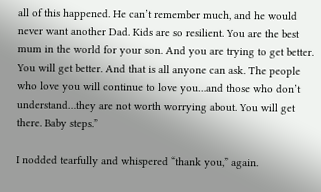all of this happened. He can’t remember much, and he would never want another Dad. Kids are so resilient. You are the best mum in the world for your son. And you are trying to get better. You will get better. And that is all anyone can ask. The people who love you will continue to love you…and those who don’t understand…they are not worth worrying about. You will get there. Baby steps.”

I nodded tearfully and whispered “thank you,” again.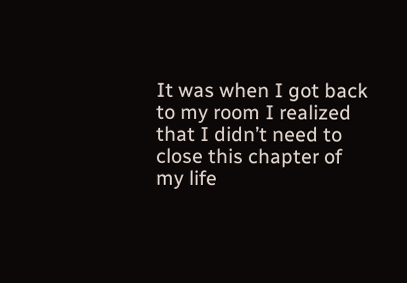It was when I got back to my room I realized that I didn’t need to close this chapter of my life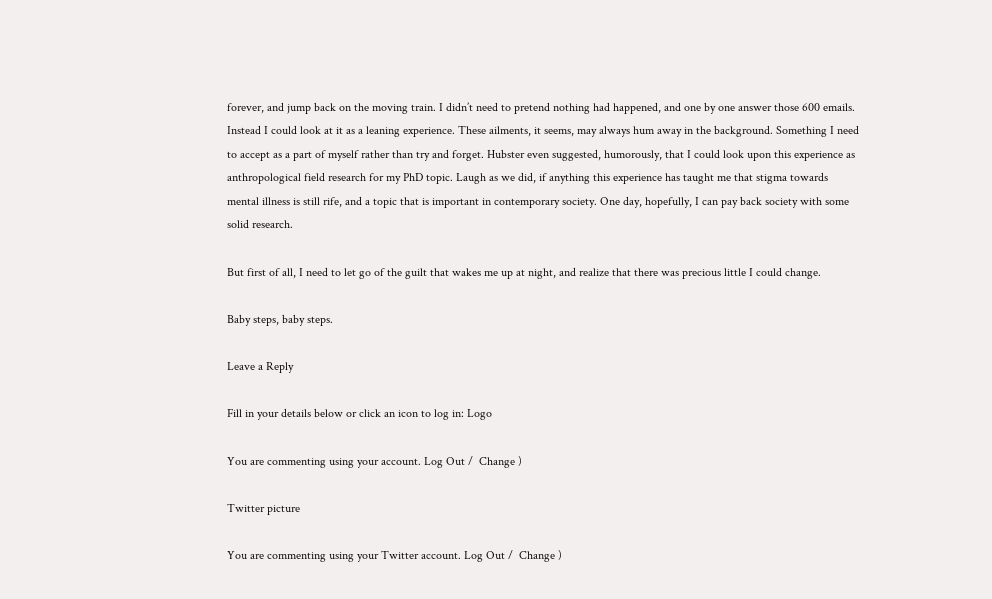forever, and jump back on the moving train. I didn’t need to pretend nothing had happened, and one by one answer those 600 emails. Instead I could look at it as a leaning experience. These ailments, it seems, may always hum away in the background. Something I need to accept as a part of myself rather than try and forget. Hubster even suggested, humorously, that I could look upon this experience as anthropological field research for my PhD topic. Laugh as we did, if anything this experience has taught me that stigma towards mental illness is still rife, and a topic that is important in contemporary society. One day, hopefully, I can pay back society with some solid research.

But first of all, I need to let go of the guilt that wakes me up at night, and realize that there was precious little I could change.

Baby steps, baby steps.

Leave a Reply

Fill in your details below or click an icon to log in: Logo

You are commenting using your account. Log Out /  Change )

Twitter picture

You are commenting using your Twitter account. Log Out /  Change )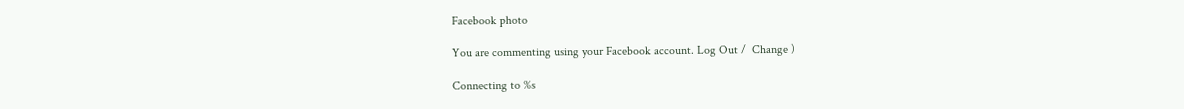Facebook photo

You are commenting using your Facebook account. Log Out /  Change )

Connecting to %s